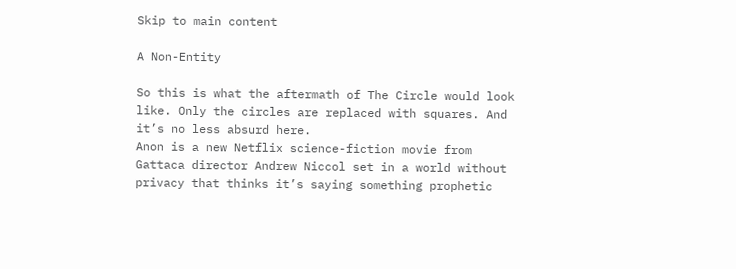Skip to main content

A Non-Entity

So this is what the aftermath of The Circle would look like. Only the circles are replaced with squares. And it’s no less absurd here.
Anon is a new Netflix science-fiction movie from Gattaca director Andrew Niccol set in a world without privacy that thinks it’s saying something prophetic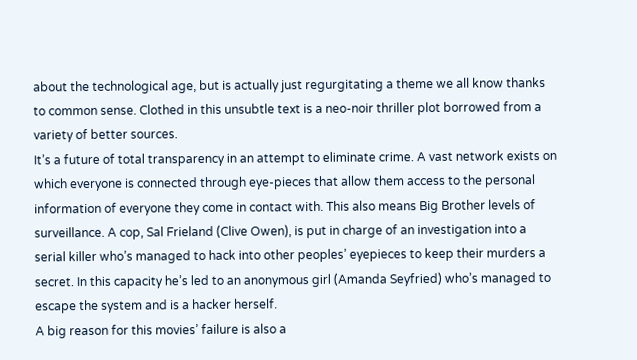about the technological age, but is actually just regurgitating a theme we all know thanks to common sense. Clothed in this unsubtle text is a neo-noir thriller plot borrowed from a variety of better sources.
It’s a future of total transparency in an attempt to eliminate crime. A vast network exists on which everyone is connected through eye-pieces that allow them access to the personal information of everyone they come in contact with. This also means Big Brother levels of surveillance. A cop, Sal Frieland (Clive Owen), is put in charge of an investigation into a serial killer who’s managed to hack into other peoples’ eyepieces to keep their murders a secret. In this capacity he’s led to an anonymous girl (Amanda Seyfried) who’s managed to escape the system and is a hacker herself.
A big reason for this movies’ failure is also a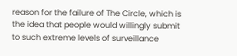reason for the failure of The Circle, which is the idea that people would willingly submit to such extreme levels of surveillance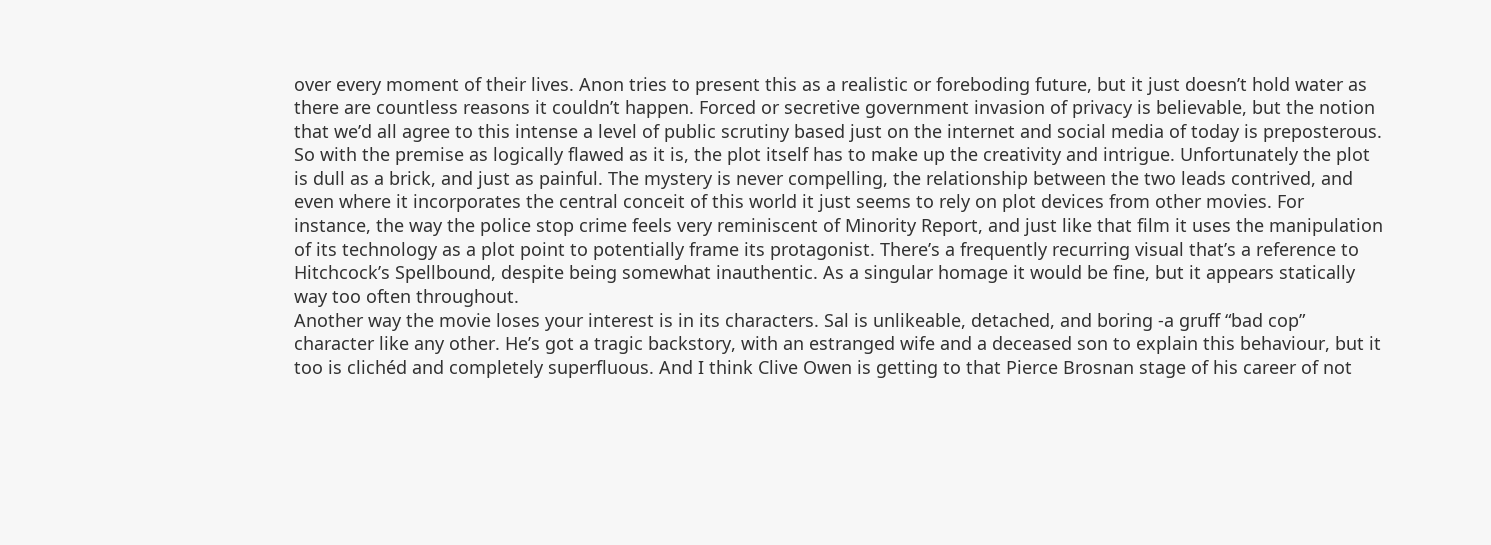over every moment of their lives. Anon tries to present this as a realistic or foreboding future, but it just doesn’t hold water as there are countless reasons it couldn’t happen. Forced or secretive government invasion of privacy is believable, but the notion that we’d all agree to this intense a level of public scrutiny based just on the internet and social media of today is preposterous. So with the premise as logically flawed as it is, the plot itself has to make up the creativity and intrigue. Unfortunately the plot is dull as a brick, and just as painful. The mystery is never compelling, the relationship between the two leads contrived, and even where it incorporates the central conceit of this world it just seems to rely on plot devices from other movies. For instance, the way the police stop crime feels very reminiscent of Minority Report, and just like that film it uses the manipulation of its technology as a plot point to potentially frame its protagonist. There’s a frequently recurring visual that’s a reference to Hitchcock’s Spellbound, despite being somewhat inauthentic. As a singular homage it would be fine, but it appears statically way too often throughout.
Another way the movie loses your interest is in its characters. Sal is unlikeable, detached, and boring -a gruff “bad cop” character like any other. He’s got a tragic backstory, with an estranged wife and a deceased son to explain this behaviour, but it too is clichéd and completely superfluous. And I think Clive Owen is getting to that Pierce Brosnan stage of his career of not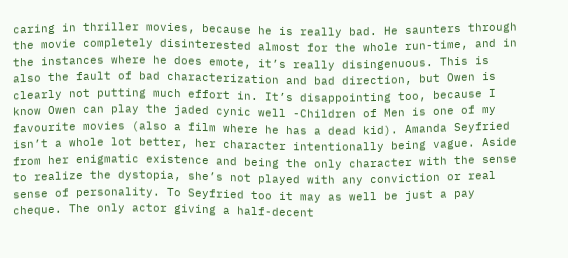caring in thriller movies, because he is really bad. He saunters through the movie completely disinterested almost for the whole run-time, and in the instances where he does emote, it’s really disingenuous. This is also the fault of bad characterization and bad direction, but Owen is clearly not putting much effort in. It’s disappointing too, because I know Owen can play the jaded cynic well -Children of Men is one of my favourite movies (also a film where he has a dead kid). Amanda Seyfried isn’t a whole lot better, her character intentionally being vague. Aside from her enigmatic existence and being the only character with the sense to realize the dystopia, she’s not played with any conviction or real sense of personality. To Seyfried too it may as well be just a pay cheque. The only actor giving a half-decent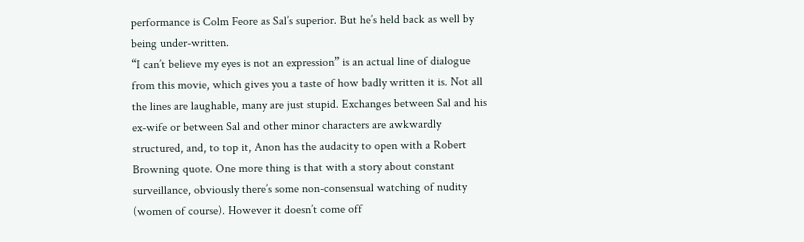performance is Colm Feore as Sal’s superior. But he’s held back as well by being under-written.
“I can’t believe my eyes is not an expression” is an actual line of dialogue from this movie, which gives you a taste of how badly written it is. Not all the lines are laughable, many are just stupid. Exchanges between Sal and his ex-wife or between Sal and other minor characters are awkwardly structured, and, to top it, Anon has the audacity to open with a Robert Browning quote. One more thing is that with a story about constant surveillance, obviously there’s some non-consensual watching of nudity (women of course). However it doesn’t come off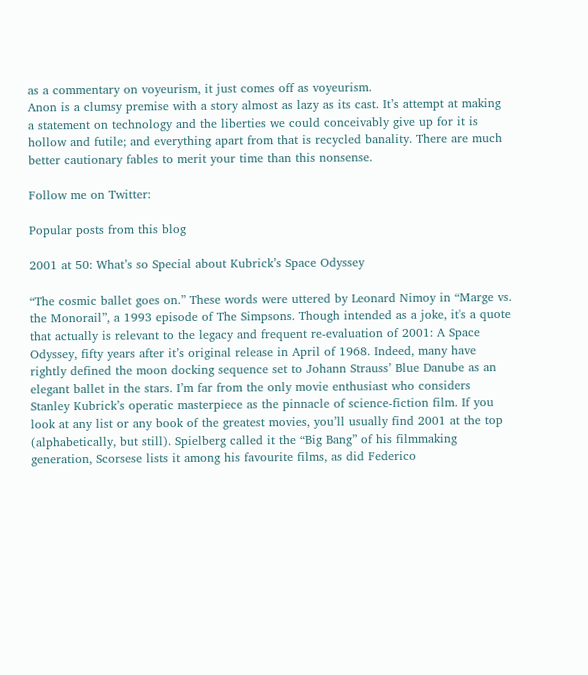as a commentary on voyeurism, it just comes off as voyeurism.
Anon is a clumsy premise with a story almost as lazy as its cast. It’s attempt at making a statement on technology and the liberties we could conceivably give up for it is hollow and futile; and everything apart from that is recycled banality. There are much better cautionary fables to merit your time than this nonsense.

Follow me on Twitter:

Popular posts from this blog

2001 at 50: What’s so Special about Kubrick’s Space Odyssey

“The cosmic ballet goes on.” These words were uttered by Leonard Nimoy in “Marge vs. the Monorail”, a 1993 episode of The Simpsons. Though intended as a joke, it's a quote that actually is relevant to the legacy and frequent re-evaluation of 2001: A Space Odyssey, fifty years after it’s original release in April of 1968. Indeed, many have rightly defined the moon docking sequence set to Johann Strauss’ Blue Danube as an elegant ballet in the stars. I’m far from the only movie enthusiast who considers Stanley Kubrick’s operatic masterpiece as the pinnacle of science-fiction film. If you look at any list or any book of the greatest movies, you’ll usually find 2001 at the top (alphabetically, but still). Spielberg called it the “Big Bang” of his filmmaking generation, Scorsese lists it among his favourite films, as did Federico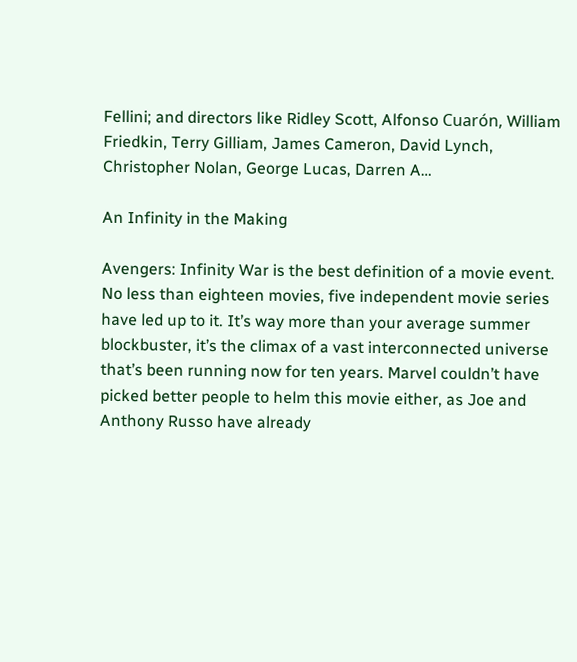Fellini; and directors like Ridley Scott, Alfonso Cuarón, William Friedkin, Terry Gilliam, James Cameron, David Lynch, Christopher Nolan, George Lucas, Darren A…

An Infinity in the Making

Avengers: Infinity War is the best definition of a movie event. No less than eighteen movies, five independent movie series have led up to it. It’s way more than your average summer blockbuster, it’s the climax of a vast interconnected universe that’s been running now for ten years. Marvel couldn’t have picked better people to helm this movie either, as Joe and Anthony Russo have already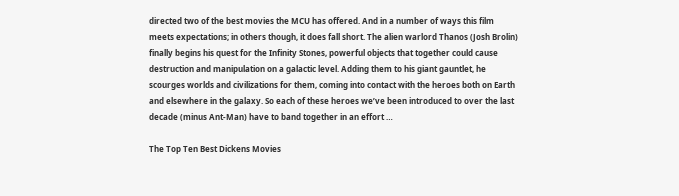directed two of the best movies the MCU has offered. And in a number of ways this film meets expectations; in others though, it does fall short. The alien warlord Thanos (Josh Brolin) finally begins his quest for the Infinity Stones, powerful objects that together could cause destruction and manipulation on a galactic level. Adding them to his giant gauntlet, he scourges worlds and civilizations for them, coming into contact with the heroes both on Earth and elsewhere in the galaxy. So each of these heroes we’ve been introduced to over the last decade (minus Ant-Man) have to band together in an effort …

The Top Ten Best Dickens Movies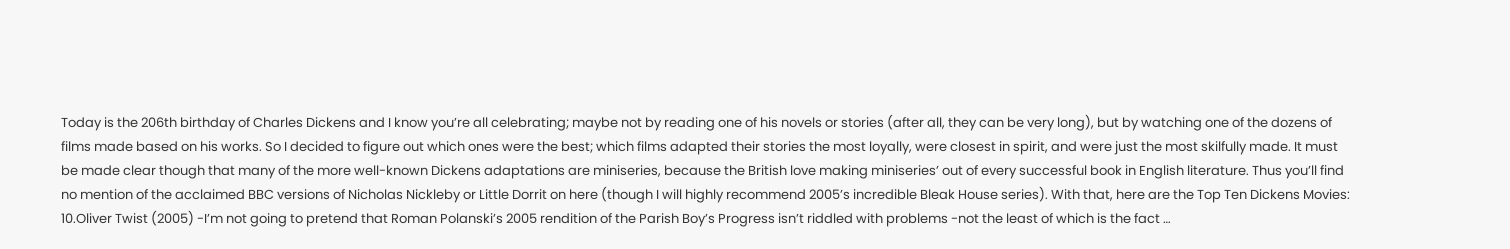Today is the 206th birthday of Charles Dickens and I know you’re all celebrating; maybe not by reading one of his novels or stories (after all, they can be very long), but by watching one of the dozens of films made based on his works. So I decided to figure out which ones were the best; which films adapted their stories the most loyally, were closest in spirit, and were just the most skilfully made. It must be made clear though that many of the more well-known Dickens adaptations are miniseries, because the British love making miniseries’ out of every successful book in English literature. Thus you’ll find no mention of the acclaimed BBC versions of Nicholas Nickleby or Little Dorrit on here (though I will highly recommend 2005’s incredible Bleak House series). With that, here are the Top Ten Dickens Movies:
10.Oliver Twist (2005) -I’m not going to pretend that Roman Polanski’s 2005 rendition of the Parish Boy’s Progress isn’t riddled with problems -not the least of which is the fact …